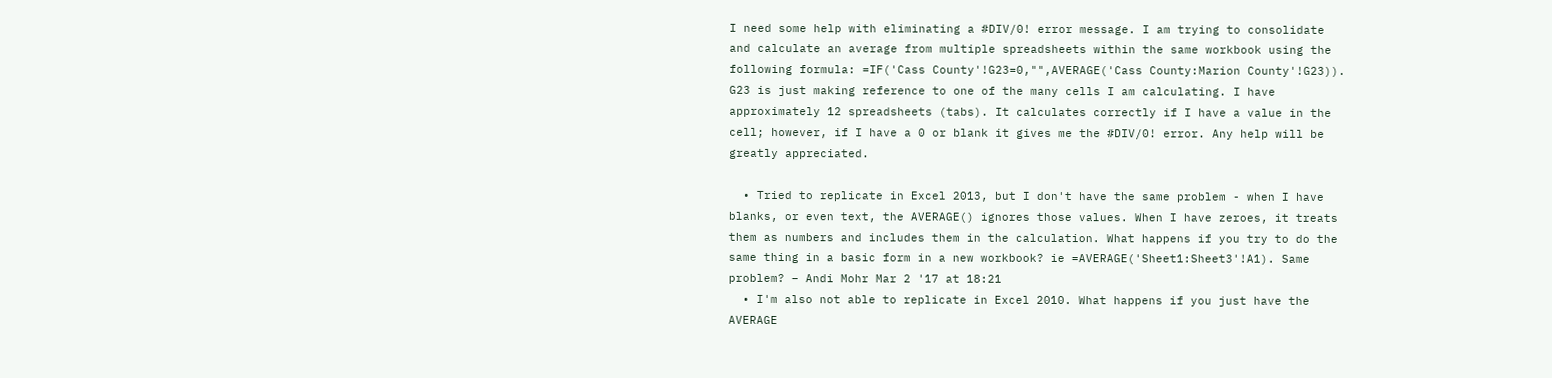I need some help with eliminating a #DIV/0! error message. I am trying to consolidate and calculate an average from multiple spreadsheets within the same workbook using the following formula: =IF('Cass County'!G23=0,"",AVERAGE('Cass County:Marion County'!G23)). G23 is just making reference to one of the many cells I am calculating. I have approximately 12 spreadsheets (tabs). It calculates correctly if I have a value in the cell; however, if I have a 0 or blank it gives me the #DIV/0! error. Any help will be greatly appreciated.

  • Tried to replicate in Excel 2013, but I don't have the same problem - when I have blanks, or even text, the AVERAGE() ignores those values. When I have zeroes, it treats them as numbers and includes them in the calculation. What happens if you try to do the same thing in a basic form in a new workbook? ie =AVERAGE('Sheet1:Sheet3'!A1). Same problem? – Andi Mohr Mar 2 '17 at 18:21
  • I'm also not able to replicate in Excel 2010. What happens if you just have the AVERAGE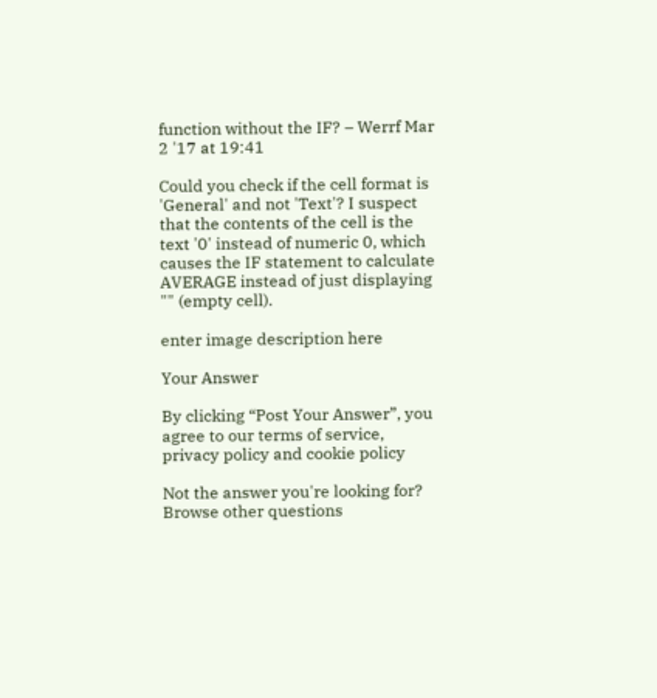function without the IF? – Werrf Mar 2 '17 at 19:41

Could you check if the cell format is 'General' and not 'Text'? I suspect that the contents of the cell is the text '0' instead of numeric 0, which causes the IF statement to calculate AVERAGE instead of just displaying "" (empty cell).

enter image description here

Your Answer

By clicking “Post Your Answer”, you agree to our terms of service, privacy policy and cookie policy

Not the answer you're looking for? Browse other questions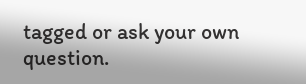tagged or ask your own question.